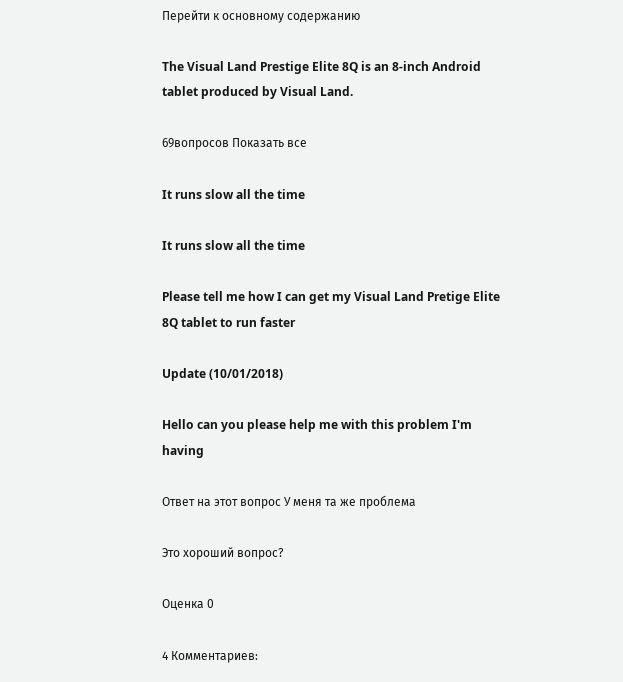Перейти к основному содержанию

The Visual Land Prestige Elite 8Q is an 8-inch Android tablet produced by Visual Land.

69вопросов Показать все

It runs slow all the time

It runs slow all the time

Please tell me how I can get my Visual Land Pretige Elite 8Q tablet to run faster

Update (10/01/2018)

Hello can you please help me with this problem I'm having

Ответ на этот вопрос У меня та же проблема

Это хороший вопрос?

Оценка 0

4 Комментариев: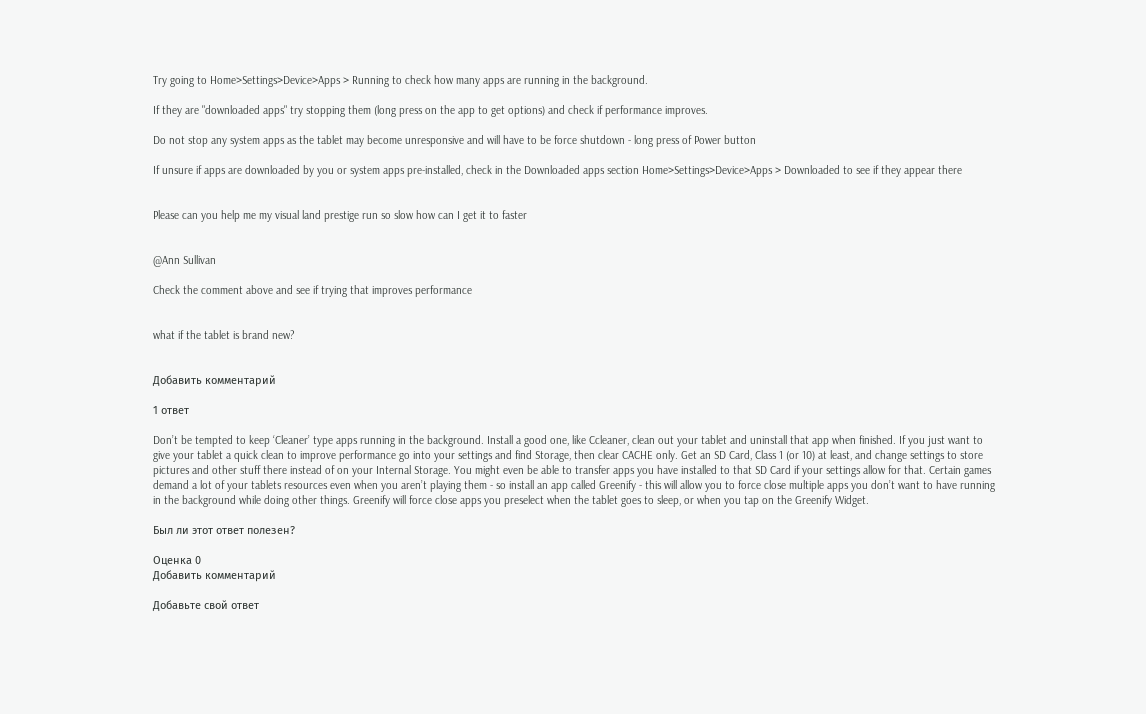Try going to Home>Settings>Device>Apps > Running to check how many apps are running in the background.

If they are "downloaded apps" try stopping them (long press on the app to get options) and check if performance improves.

Do not stop any system apps as the tablet may become unresponsive and will have to be force shutdown - long press of Power button

If unsure if apps are downloaded by you or system apps pre-installed, check in the Downloaded apps section Home>Settings>Device>Apps > Downloaded to see if they appear there


Please can you help me my visual land prestige run so slow how can I get it to faster


@Ann Sullivan

Check the comment above and see if trying that improves performance


what if the tablet is brand new?


Добавить комментарий

1 ответ

Don’t be tempted to keep ‘Cleaner’ type apps running in the background. Install a good one, like Ccleaner, clean out your tablet and uninstall that app when finished. If you just want to give your tablet a quick clean to improve performance go into your settings and find Storage, then clear CACHE only. Get an SD Card, Class 1 (or 10) at least, and change settings to store pictures and other stuff there instead of on your Internal Storage. You might even be able to transfer apps you have installed to that SD Card if your settings allow for that. Certain games demand a lot of your tablets resources even when you aren’t playing them - so install an app called Greenify - this will allow you to force close multiple apps you don’t want to have running in the background while doing other things. Greenify will force close apps you preselect when the tablet goes to sleep, or when you tap on the Greenify Widget.

Был ли этот ответ полезен?

Оценка 0
Добавить комментарий

Добавьте свой ответ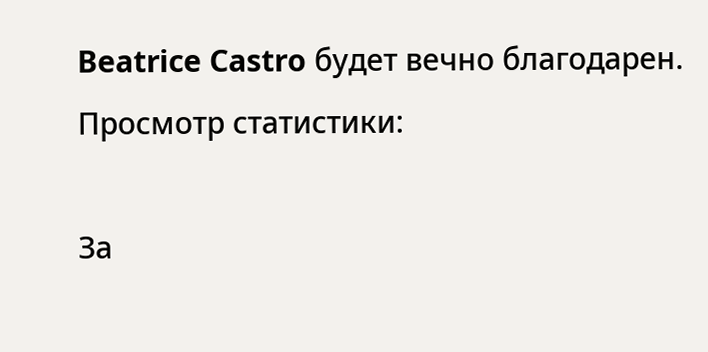Beatrice Castro будет вечно благодарен.
Просмотр статистики:

За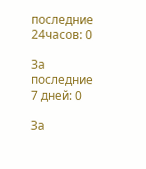последние 24часов: 0

За последние 7 дней: 0

За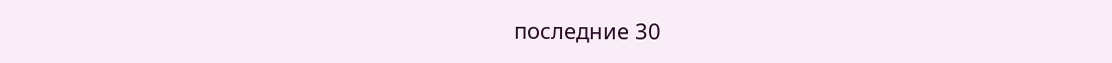последние 30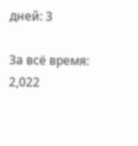дней: 3

За всё время: 2,022